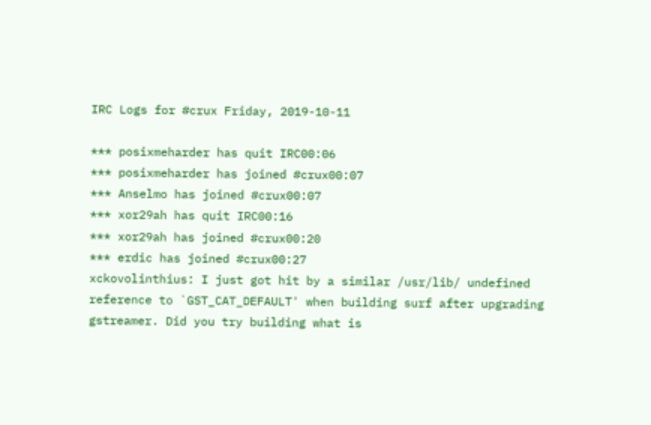IRC Logs for #crux Friday, 2019-10-11

*** posixmeharder has quit IRC00:06
*** posixmeharder has joined #crux00:07
*** Anselmo has joined #crux00:07
*** xor29ah has quit IRC00:16
*** xor29ah has joined #crux00:20
*** erdic has joined #crux00:27
xckovolinthius: I just got hit by a similar /usr/lib/ undefined reference to `GST_CAT_DEFAULT' when building surf after upgrading gstreamer. Did you try building what is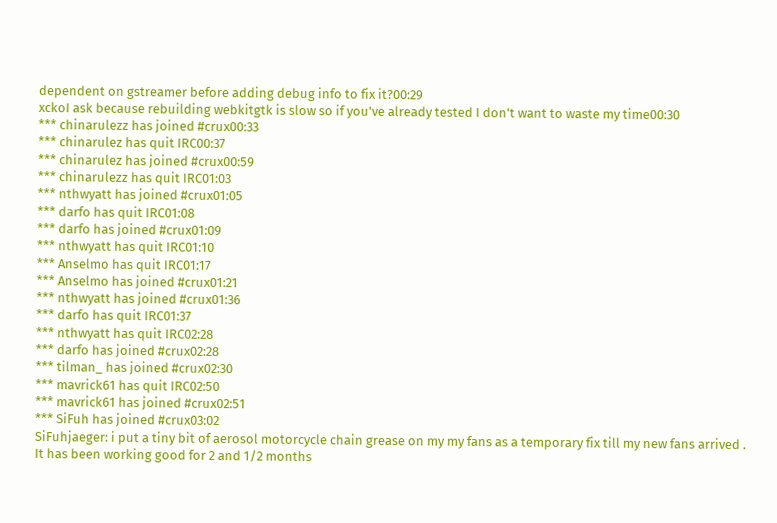dependent on gstreamer before adding debug info to fix it?00:29
xckoI ask because rebuilding webkitgtk is slow so if you've already tested I don't want to waste my time00:30
*** chinarulezz has joined #crux00:33
*** chinarulez has quit IRC00:37
*** chinarulez has joined #crux00:59
*** chinarulezz has quit IRC01:03
*** nthwyatt has joined #crux01:05
*** darfo has quit IRC01:08
*** darfo has joined #crux01:09
*** nthwyatt has quit IRC01:10
*** Anselmo has quit IRC01:17
*** Anselmo has joined #crux01:21
*** nthwyatt has joined #crux01:36
*** darfo has quit IRC01:37
*** nthwyatt has quit IRC02:28
*** darfo has joined #crux02:28
*** tilman_ has joined #crux02:30
*** mavrick61 has quit IRC02:50
*** mavrick61 has joined #crux02:51
*** SiFuh has joined #crux03:02
SiFuhjaeger: i put a tiny bit of aerosol motorcycle chain grease on my my fans as a temporary fix till my new fans arrived . It has been working good for 2 and 1/2 months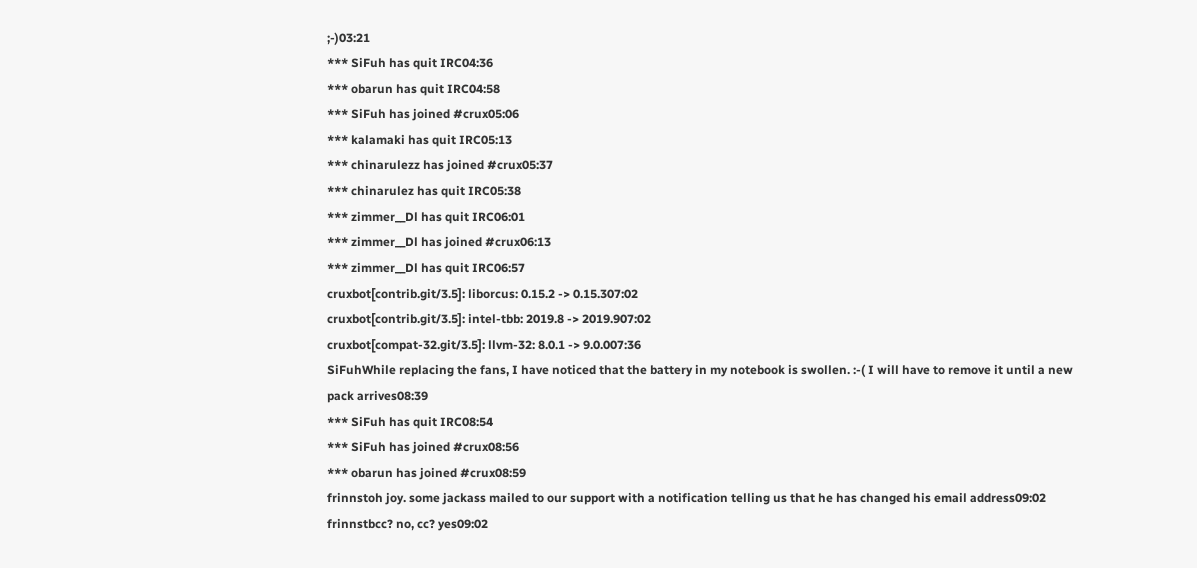;-)03:21
*** SiFuh has quit IRC04:36
*** obarun has quit IRC04:58
*** SiFuh has joined #crux05:06
*** kalamaki has quit IRC05:13
*** chinarulezz has joined #crux05:37
*** chinarulez has quit IRC05:38
*** zimmer__Dl has quit IRC06:01
*** zimmer__Dl has joined #crux06:13
*** zimmer__Dl has quit IRC06:57
cruxbot[contrib.git/3.5]: liborcus: 0.15.2 -> 0.15.307:02
cruxbot[contrib.git/3.5]: intel-tbb: 2019.8 -> 2019.907:02
cruxbot[compat-32.git/3.5]: llvm-32: 8.0.1 -> 9.0.007:36
SiFuhWhile replacing the fans, I have noticed that the battery in my notebook is swollen. :-( I will have to remove it until a new pack arrives08:39
*** SiFuh has quit IRC08:54
*** SiFuh has joined #crux08:56
*** obarun has joined #crux08:59
frinnstoh joy. some jackass mailed to our support with a notification telling us that he has changed his email address09:02
frinnstbcc? no, cc? yes09:02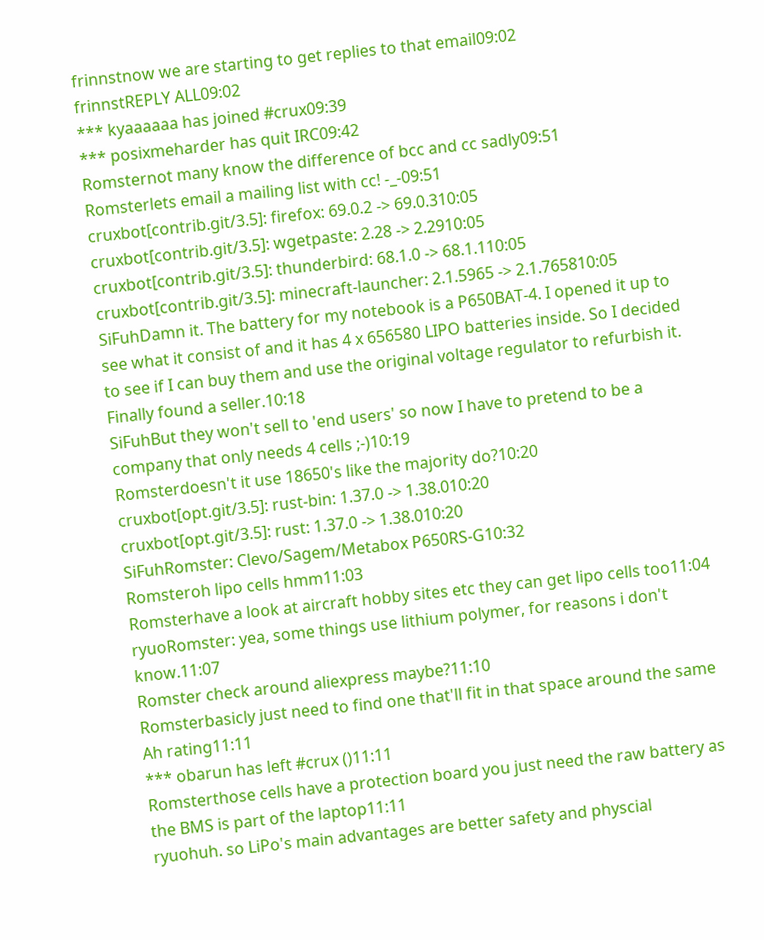frinnstnow we are starting to get replies to that email09:02
frinnstREPLY ALL09:02
*** kyaaaaaa has joined #crux09:39
*** posixmeharder has quit IRC09:42
Romsternot many know the difference of bcc and cc sadly09:51
Romsterlets email a mailing list with cc! -_-09:51
cruxbot[contrib.git/3.5]: firefox: 69.0.2 -> 69.0.310:05
cruxbot[contrib.git/3.5]: wgetpaste: 2.28 -> 2.2910:05
cruxbot[contrib.git/3.5]: thunderbird: 68.1.0 -> 68.1.110:05
cruxbot[contrib.git/3.5]: minecraft-launcher: 2.1.5965 -> 2.1.765810:05
SiFuhDamn it. The battery for my notebook is a P650BAT-4. I opened it up to see what it consist of and it has 4 x 656580 LIPO batteries inside. So I decided to see if I can buy them and use the original voltage regulator to refurbish it. Finally found a seller.10:18
SiFuhBut they won't sell to 'end users' so now I have to pretend to be a company that only needs 4 cells ;-)10:19
Romsterdoesn't it use 18650's like the majority do?10:20
cruxbot[opt.git/3.5]: rust-bin: 1.37.0 -> 1.38.010:20
cruxbot[opt.git/3.5]: rust: 1.37.0 -> 1.38.010:20
SiFuhRomster: Clevo/Sagem/Metabox P650RS-G10:32
Romsteroh lipo cells hmm11:03
Romsterhave a look at aircraft hobby sites etc they can get lipo cells too11:04
ryuoRomster: yea, some things use lithium polymer, for reasons i don't know.11:07
Romster check around aliexpress maybe?11:10
Romsterbasicly just need to find one that'll fit in that space around the same Ah rating11:11
*** obarun has left #crux ()11:11
Romsterthose cells have a protection board you just need the raw battery as the BMS is part of the laptop11:11
ryuohuh. so LiPo's main advantages are better safety and physcial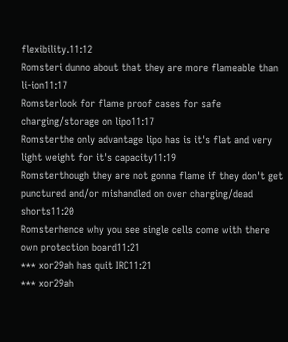flexibility.11:12
Romsteri dunno about that they are more flameable than li-ion11:17
Romsterlook for flame proof cases for safe charging/storage on lipo11:17
Romsterthe only advantage lipo has is it's flat and very light weight for it's capacity11:19
Romsterthough they are not gonna flame if they don't get punctured and/or mishandled on over charging/dead shorts11:20
Romsterhence why you see single cells come with there own protection board11:21
*** xor29ah has quit IRC11:21
*** xor29ah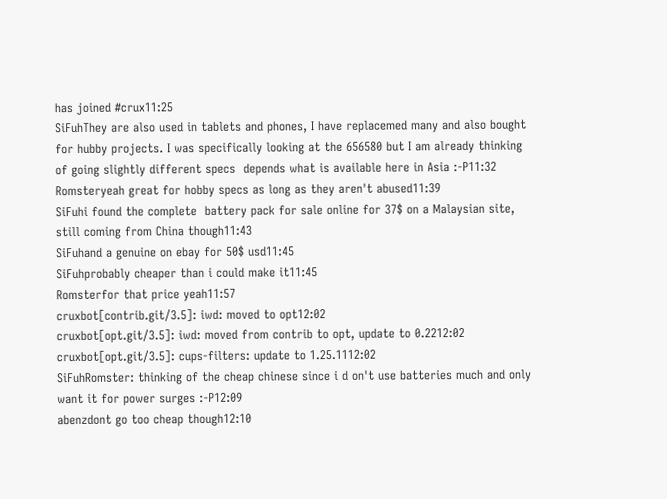has joined #crux11:25
SiFuhThey are also used in tablets and phones, I have replacemed many and also bought for hubby projects. I was specifically looking at the 656580 but I am already thinking of going slightly different specs  depends what is available here in Asia :-P11:32
Romsteryeah great for hobby specs as long as they aren't abused11:39
SiFuhi found the complete  battery pack for sale online for 37$ on a Malaysian site, still coming from China though11:43
SiFuhand a genuine on ebay for 50$ usd11:45
SiFuhprobably cheaper than i could make it11:45
Romsterfor that price yeah11:57
cruxbot[contrib.git/3.5]: iwd: moved to opt12:02
cruxbot[opt.git/3.5]: iwd: moved from contrib to opt, update to 0.2212:02
cruxbot[opt.git/3.5]: cups-filters: update to 1.25.1112:02
SiFuhRomster: thinking of the cheap chinese since i d on't use batteries much and only want it for power surges :-P12:09
abenzdont go too cheap though12:10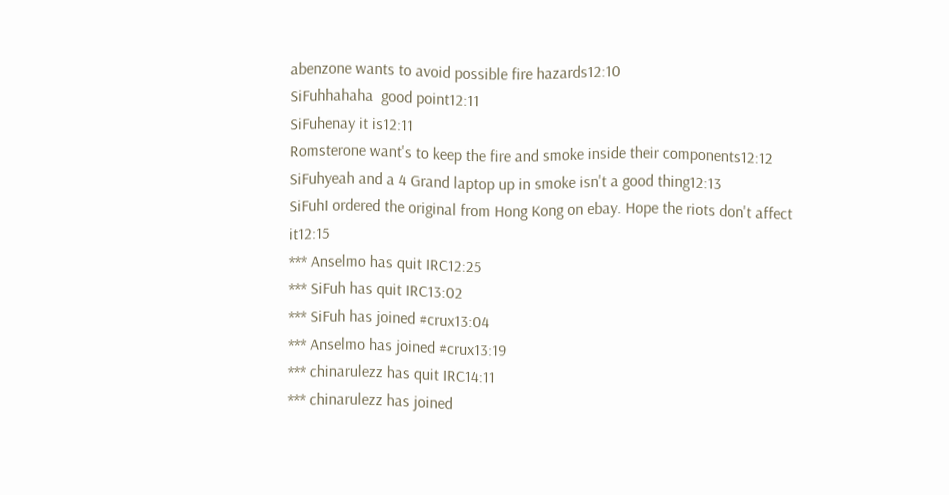abenzone wants to avoid possible fire hazards12:10
SiFuhhahaha  good point12:11
SiFuhenay it is12:11
Romsterone want's to keep the fire and smoke inside their components12:12
SiFuhyeah and a 4 Grand laptop up in smoke isn't a good thing12:13
SiFuhI ordered the original from Hong Kong on ebay. Hope the riots don't affect it12:15
*** Anselmo has quit IRC12:25
*** SiFuh has quit IRC13:02
*** SiFuh has joined #crux13:04
*** Anselmo has joined #crux13:19
*** chinarulezz has quit IRC14:11
*** chinarulezz has joined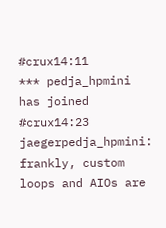#crux14:11
*** pedja_hpmini has joined #crux14:23
jaegerpedja_hpmini: frankly, custom loops and AIOs are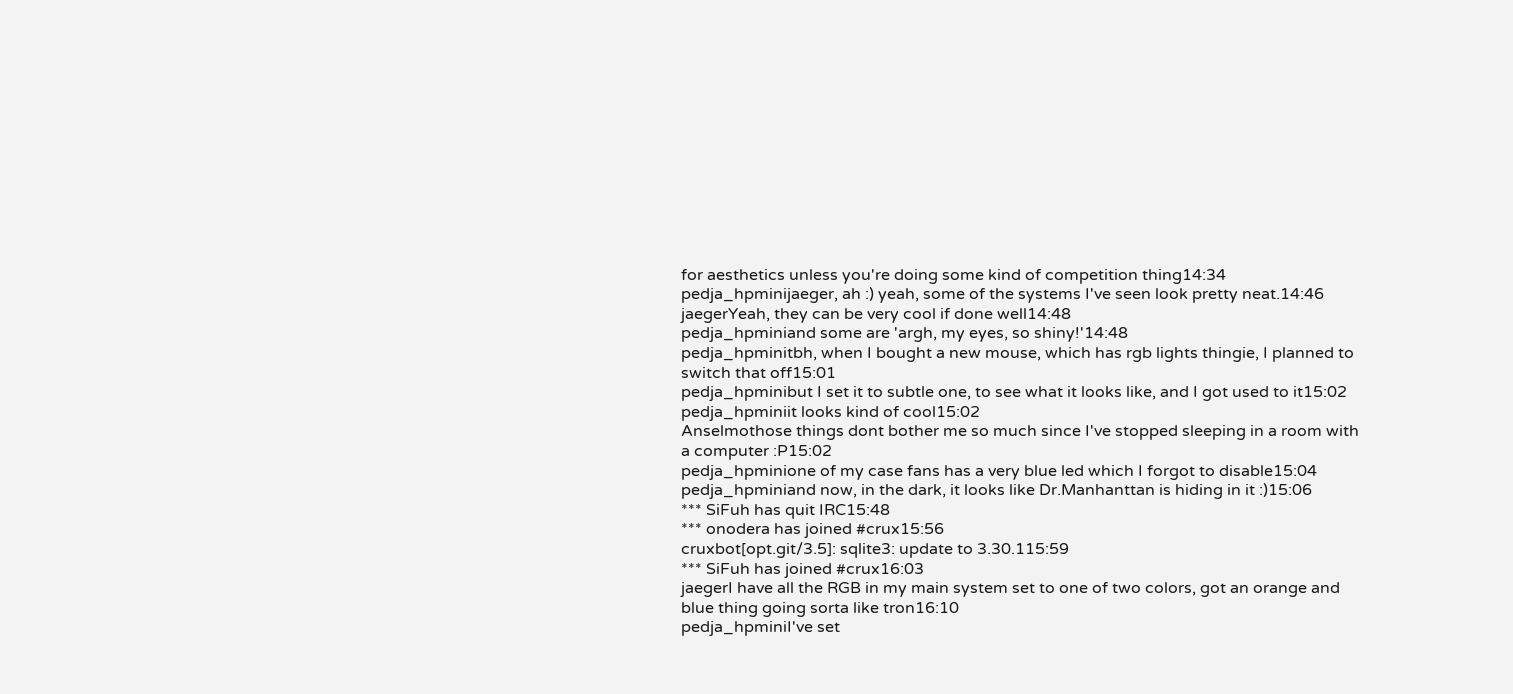for aesthetics unless you're doing some kind of competition thing14:34
pedja_hpminijaeger, ah :) yeah, some of the systems I've seen look pretty neat.14:46
jaegerYeah, they can be very cool if done well14:48
pedja_hpminiand some are 'argh, my eyes, so shiny!'14:48
pedja_hpminitbh, when I bought a new mouse, which has rgb lights thingie, I planned to switch that off15:01
pedja_hpminibut I set it to subtle one, to see what it looks like, and I got used to it15:02
pedja_hpminiit looks kind of cool15:02
Anselmothose things dont bother me so much since I've stopped sleeping in a room with a computer :P15:02
pedja_hpminione of my case fans has a very blue led which I forgot to disable15:04
pedja_hpminiand now, in the dark, it looks like Dr.Manhanttan is hiding in it :)15:06
*** SiFuh has quit IRC15:48
*** onodera has joined #crux15:56
cruxbot[opt.git/3.5]: sqlite3: update to 3.30.115:59
*** SiFuh has joined #crux16:03
jaegerI have all the RGB in my main system set to one of two colors, got an orange and blue thing going sorta like tron16:10
pedja_hpminiI've set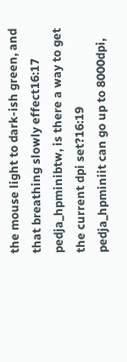the mouse light to dark-ish green, and that breathing slowly effect16:17
pedja_hpminibtw, is there a way to get the current dpi set?16:19
pedja_hpminiit can go up to 8000dpi,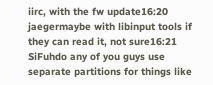iirc, with the fw update16:20
jaegermaybe with libinput tools if they can read it, not sure16:21
SiFuhdo any of you guys use separate partitions for things like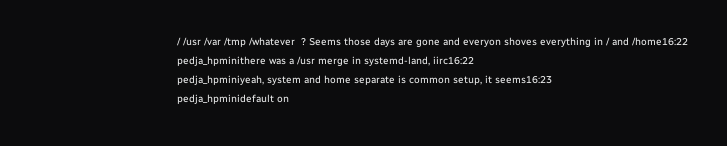/ /usr /var /tmp /whatever  ? Seems those days are gone and everyon shoves everything in / and /home16:22
pedja_hpminithere was a /usr merge in systemd-land, iirc16:22
pedja_hpminiyeah, system and home separate is common setup, it seems16:23
pedja_hpminidefault on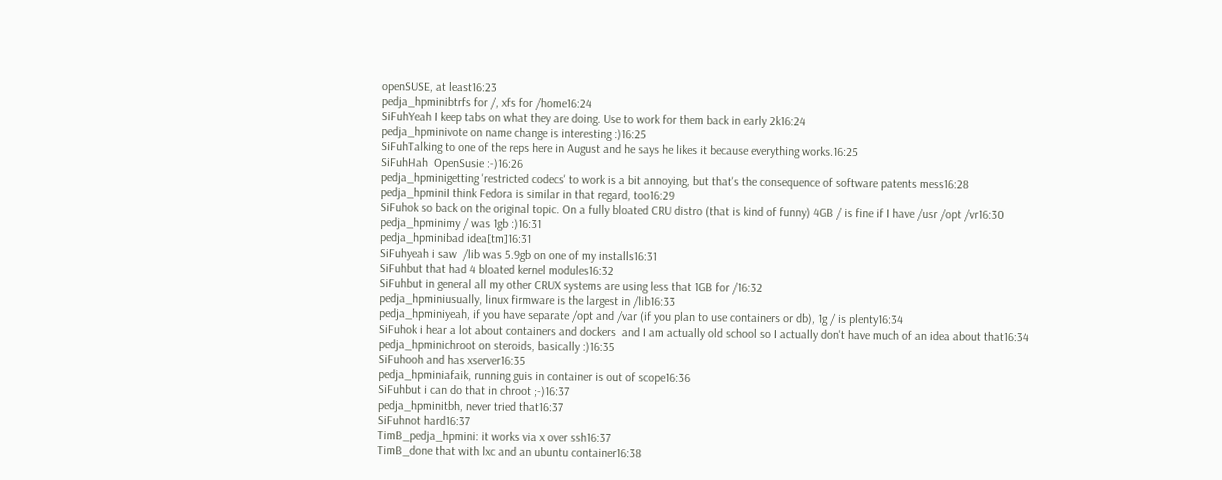openSUSE, at least16:23
pedja_hpminibtrfs for /, xfs for /home16:24
SiFuhYeah I keep tabs on what they are doing. Use to work for them back in early 2k16:24
pedja_hpminivote on name change is interesting :)16:25
SiFuhTalking to one of the reps here in August and he says he likes it because everything works.16:25
SiFuhHah  OpenSusie :-)16:26
pedja_hpminigetting 'restricted codecs' to work is a bit annoying, but that's the consequence of software patents mess16:28
pedja_hpminiI think Fedora is similar in that regard, too16:29
SiFuhok so back on the original topic. On a fully bloated CRU distro (that is kind of funny) 4GB / is fine if I have /usr /opt /vr16:30
pedja_hpminimy / was 1gb :)16:31
pedja_hpminibad idea[tm]16:31
SiFuhyeah i saw  /lib was 5.9gb on one of my installs16:31
SiFuhbut that had 4 bloated kernel modules16:32
SiFuhbut in general all my other CRUX systems are using less that 1GB for /16:32
pedja_hpminiusually, linux firmware is the largest in /lib16:33
pedja_hpminiyeah, if you have separate /opt and /var (if you plan to use containers or db), 1g / is plenty16:34
SiFuhok i hear a lot about containers and dockers  and I am actually old school so I actually don't have much of an idea about that16:34
pedja_hpminichroot on steroids, basically :)16:35
SiFuhooh and has xserver16:35
pedja_hpminiafaik, running guis in container is out of scope16:36
SiFuhbut i can do that in chroot ;-)16:37
pedja_hpminitbh, never tried that16:37
SiFuhnot hard16:37
TimB_pedja_hpmini: it works via x over ssh16:37
TimB_done that with lxc and an ubuntu container16:38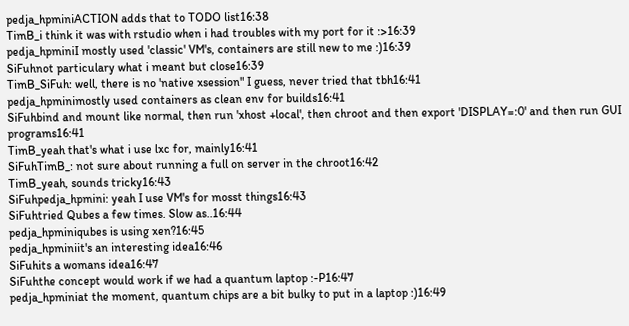pedja_hpminiACTION adds that to TODO list16:38
TimB_i think it was with rstudio when i had troubles with my port for it :>16:39
pedja_hpminiI mostly used 'classic' VM's, containers are still new to me :)16:39
SiFuhnot particulary what i meant but close16:39
TimB_SiFuh: well, there is no 'native xsession" I guess, never tried that tbh16:41
pedja_hpminimostly used containers as clean env for builds16:41
SiFuhbind and mount like normal, then run 'xhost +local', then chroot and then export 'DISPLAY=:0' and then run GUI programs16:41
TimB_yeah that's what i use lxc for, mainly16:41
SiFuhTimB_: not sure about running a full on server in the chroot16:42
TimB_yeah, sounds tricky16:43
SiFuhpedja_hpmini: yeah I use VM's for mosst things16:43
SiFuhtried Qubes a few times. Slow as..16:44
pedja_hpminiqubes is using xen?16:45
pedja_hpminiit's an interesting idea16:46
SiFuhits a womans idea16:47
SiFuhthe concept would work if we had a quantum laptop :-P16:47
pedja_hpminiat the moment, quantum chips are a bit bulky to put in a laptop :)16:49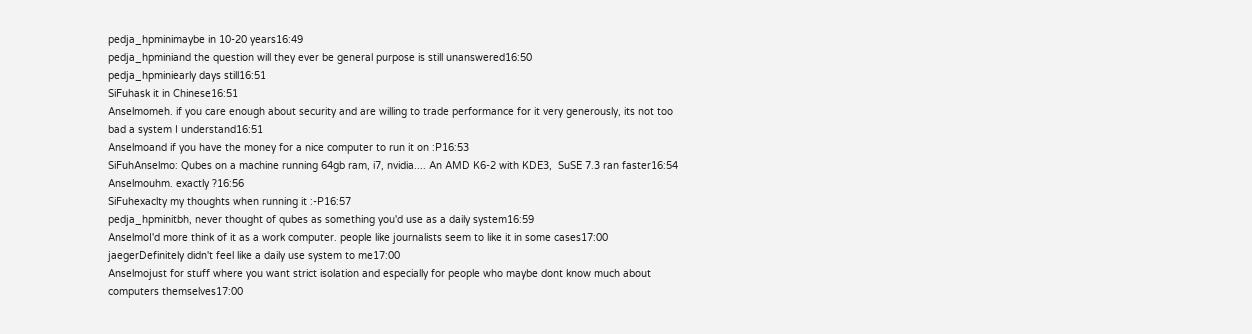pedja_hpminimaybe in 10-20 years16:49
pedja_hpminiand the question will they ever be general purpose is still unanswered16:50
pedja_hpminiearly days still16:51
SiFuhask it in Chinese16:51
Anselmomeh. if you care enough about security and are willing to trade performance for it very generously, its not too bad a system I understand16:51
Anselmoand if you have the money for a nice computer to run it on :P16:53
SiFuhAnselmo: Qubes on a machine running 64gb ram, i7, nvidia.... An AMD K6-2 with KDE3,  SuSE 7.3 ran faster16:54
Anselmouhm. exactly ?16:56
SiFuhexaclty my thoughts when running it :-P16:57
pedja_hpminitbh, never thought of qubes as something you'd use as a daily system16:59
AnselmoI'd more think of it as a work computer. people like journalists seem to like it in some cases17:00
jaegerDefinitely didn't feel like a daily use system to me17:00
Anselmojust for stuff where you want strict isolation and especially for people who maybe dont know much about computers themselves17:00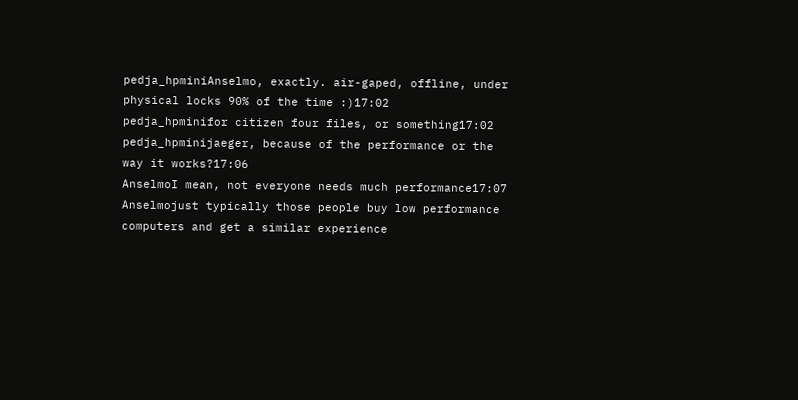pedja_hpminiAnselmo, exactly. air-gaped, offline, under physical locks 90% of the time :)17:02
pedja_hpminifor citizen four files, or something17:02
pedja_hpminijaeger, because of the performance or the way it works?17:06
AnselmoI mean, not everyone needs much performance17:07
Anselmojust typically those people buy low performance computers and get a similar experience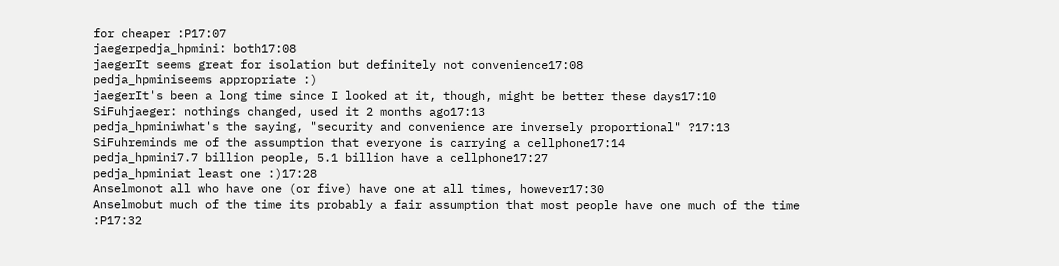for cheaper :P17:07
jaegerpedja_hpmini: both17:08
jaegerIt seems great for isolation but definitely not convenience17:08
pedja_hpminiseems appropriate :)
jaegerIt's been a long time since I looked at it, though, might be better these days17:10
SiFuhjaeger: nothings changed, used it 2 months ago17:13
pedja_hpminiwhat's the saying, "security and convenience are inversely proportional" ?17:13
SiFuhreminds me of the assumption that everyone is carrying a cellphone17:14
pedja_hpmini7.7 billion people, 5.1 billion have a cellphone17:27
pedja_hpminiat least one :)17:28
Anselmonot all who have one (or five) have one at all times, however17:30
Anselmobut much of the time its probably a fair assumption that most people have one much of the time :P17:32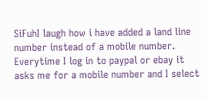SiFuhI laugh how i have added a land line number instead of a mobile number. Everytime I log in to paypal or ebay it asks me for a mobile number and I select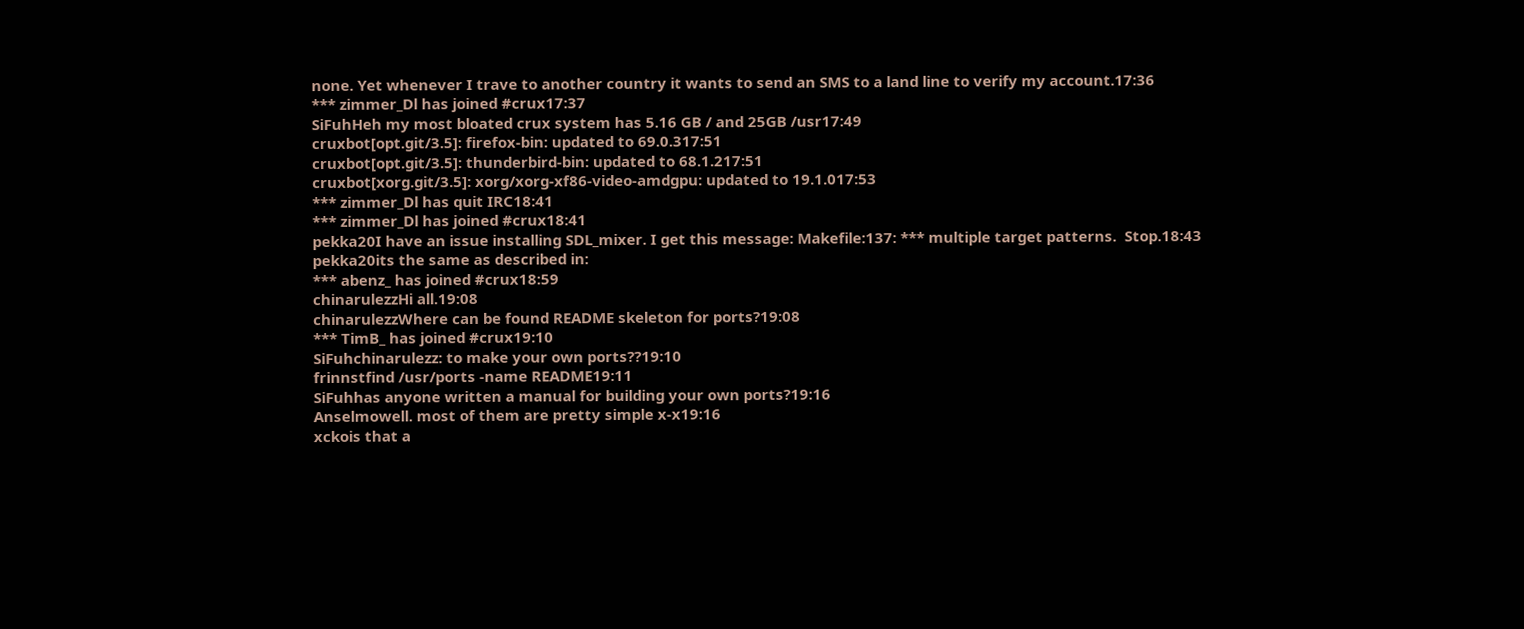none. Yet whenever I trave to another country it wants to send an SMS to a land line to verify my account.17:36
*** zimmer_Dl has joined #crux17:37
SiFuhHeh my most bloated crux system has 5.16 GB / and 25GB /usr17:49
cruxbot[opt.git/3.5]: firefox-bin: updated to 69.0.317:51
cruxbot[opt.git/3.5]: thunderbird-bin: updated to 68.1.217:51
cruxbot[xorg.git/3.5]: xorg/xorg-xf86-video-amdgpu: updated to 19.1.017:53
*** zimmer_Dl has quit IRC18:41
*** zimmer_Dl has joined #crux18:41
pekka20I have an issue installing SDL_mixer. I get this message: Makefile:137: *** multiple target patterns.  Stop.18:43
pekka20its the same as described in:
*** abenz_ has joined #crux18:59
chinarulezzHi all.19:08
chinarulezzWhere can be found README skeleton for ports?19:08
*** TimB_ has joined #crux19:10
SiFuhchinarulezz: to make your own ports??19:10
frinnstfind /usr/ports -name README19:11
SiFuhhas anyone written a manual for building your own ports?19:16
Anselmowell. most of them are pretty simple x-x19:16
xckois that a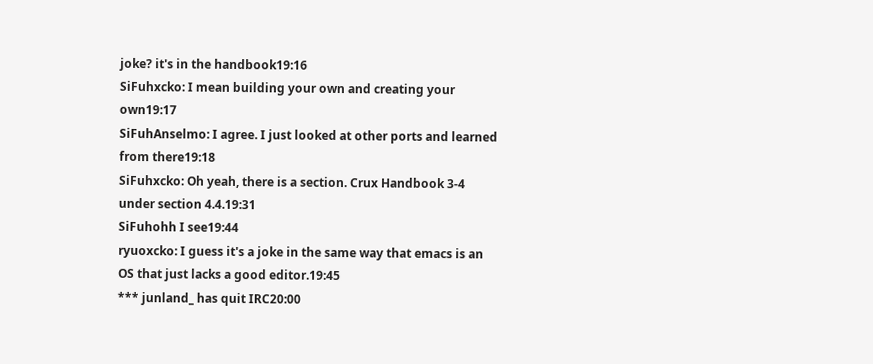joke? it's in the handbook19:16
SiFuhxcko: I mean building your own and creating your own19:17
SiFuhAnselmo: I agree. I just looked at other ports and learned from there19:18
SiFuhxcko: Oh yeah, there is a section. Crux Handbook 3-4 under section 4.4.19:31
SiFuhohh I see19:44
ryuoxcko: I guess it's a joke in the same way that emacs is an OS that just lacks a good editor.19:45
*** junland_ has quit IRC20:00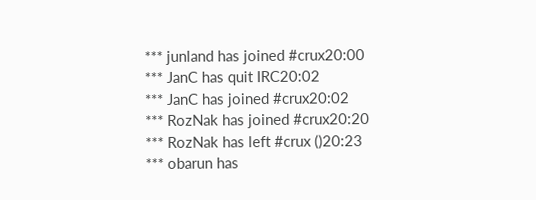*** junland has joined #crux20:00
*** JanC has quit IRC20:02
*** JanC has joined #crux20:02
*** RozNak has joined #crux20:20
*** RozNak has left #crux ()20:23
*** obarun has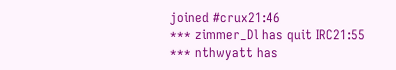joined #crux21:46
*** zimmer_Dl has quit IRC21:55
*** nthwyatt has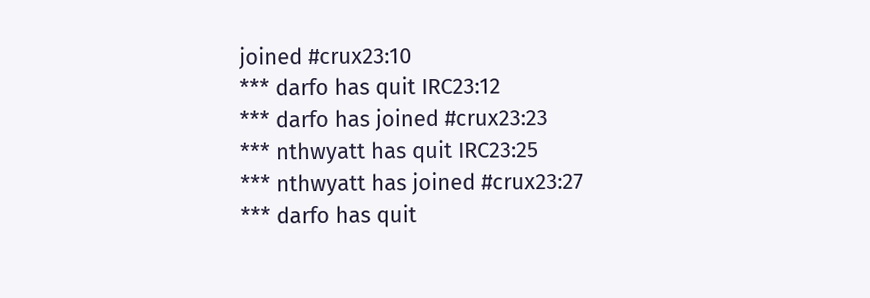joined #crux23:10
*** darfo has quit IRC23:12
*** darfo has joined #crux23:23
*** nthwyatt has quit IRC23:25
*** nthwyatt has joined #crux23:27
*** darfo has quit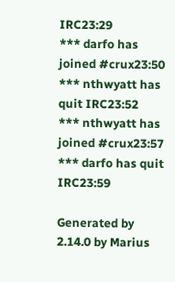IRC23:29
*** darfo has joined #crux23:50
*** nthwyatt has quit IRC23:52
*** nthwyatt has joined #crux23:57
*** darfo has quit IRC23:59

Generated by 2.14.0 by Marius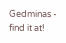Gedminas - find it at!